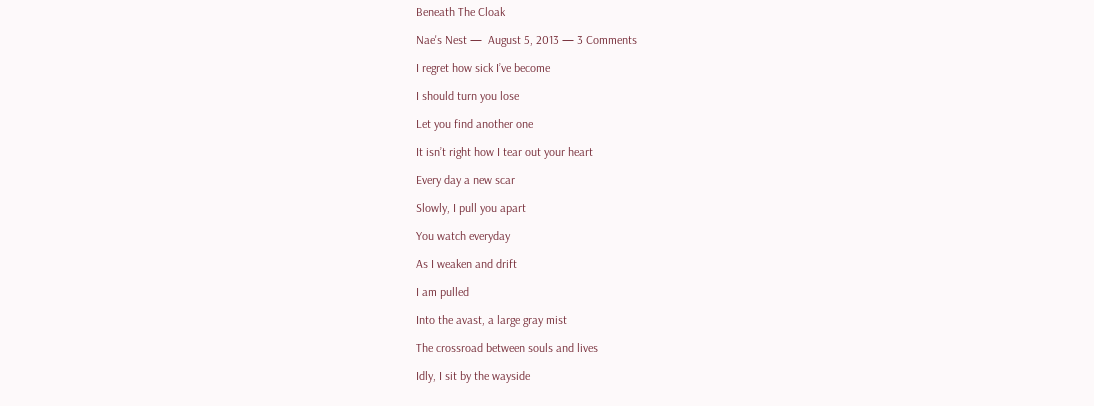Beneath The Cloak

Nae's Nest —  August 5, 2013 — 3 Comments

I regret how sick I’ve become

I should turn you lose

Let you find another one

It isn’t right how I tear out your heart

Every day a new scar

Slowly, I pull you apart

You watch everyday

As I weaken and drift

I am pulled

Into the avast, a large gray mist

The crossroad between souls and lives

Idly, I sit by the wayside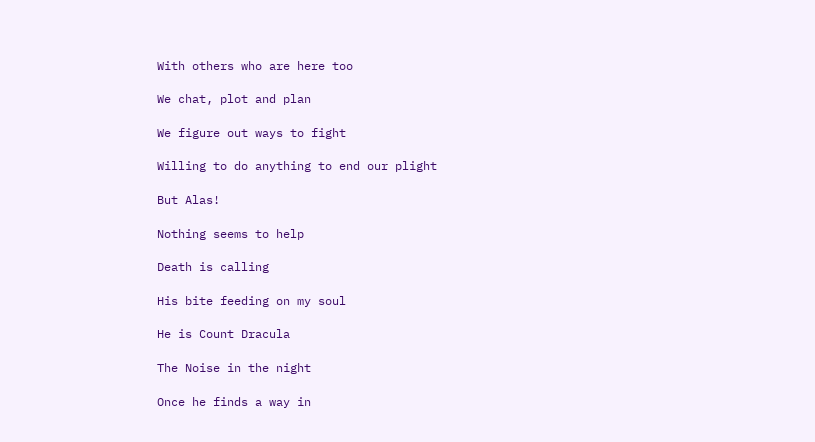With others who are here too

We chat, plot and plan

We figure out ways to fight

Willing to do anything to end our plight

But Alas!

Nothing seems to help

Death is calling

His bite feeding on my soul

He is Count Dracula

The Noise in the night

Once he finds a way in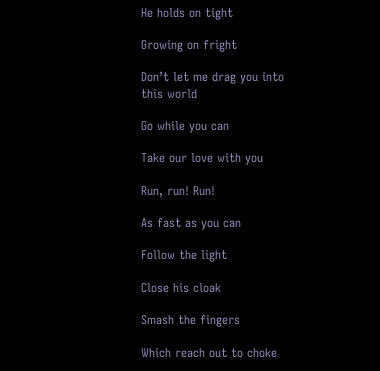He holds on tight

Growing on fright

Don’t let me drag you into this world

Go while you can

Take our love with you

Run, run! Run!

As fast as you can

Follow the light

Close his cloak

Smash the fingers

Which reach out to choke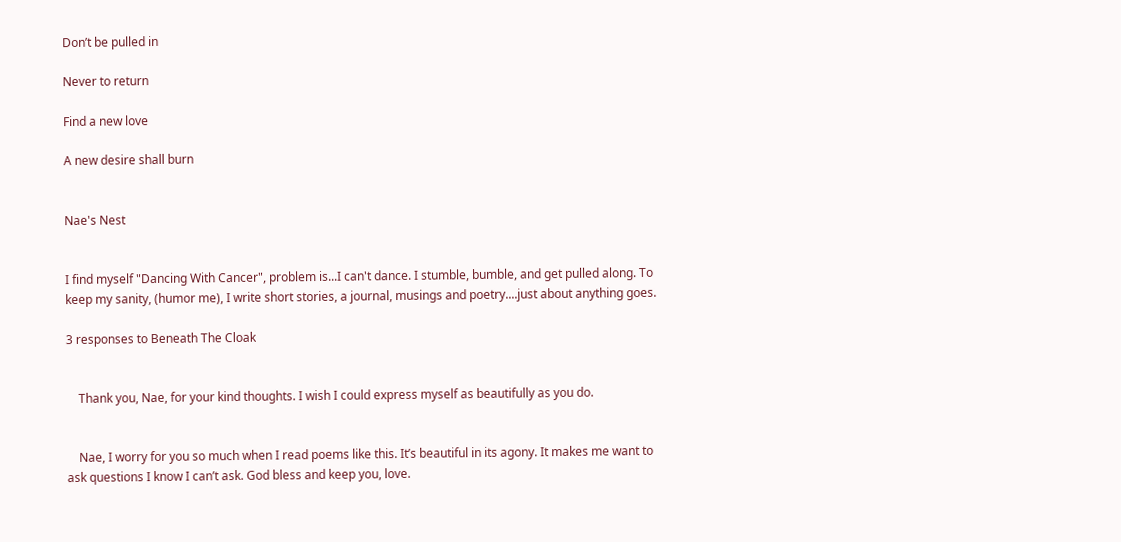Don’t be pulled in

Never to return

Find a new love

A new desire shall burn


Nae's Nest


I find myself "Dancing With Cancer", problem is...I can't dance. I stumble, bumble, and get pulled along. To keep my sanity, (humor me), I write short stories, a journal, musings and poetry....just about anything goes.

3 responses to Beneath The Cloak


    Thank you, Nae, for your kind thoughts. I wish I could express myself as beautifully as you do.


    Nae, I worry for you so much when I read poems like this. It’s beautiful in its agony. It makes me want to ask questions I know I can’t ask. God bless and keep you, love.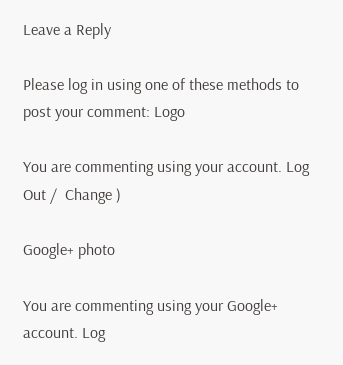Leave a Reply

Please log in using one of these methods to post your comment: Logo

You are commenting using your account. Log Out /  Change )

Google+ photo

You are commenting using your Google+ account. Log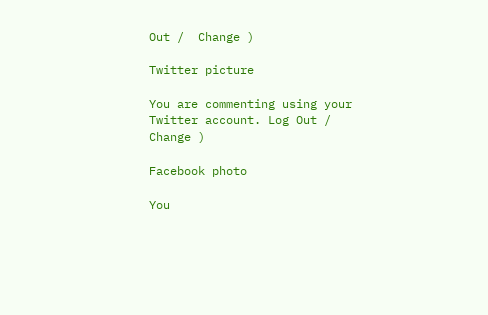Out /  Change )

Twitter picture

You are commenting using your Twitter account. Log Out /  Change )

Facebook photo

You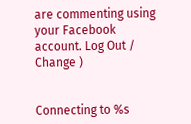are commenting using your Facebook account. Log Out /  Change )


Connecting to %s